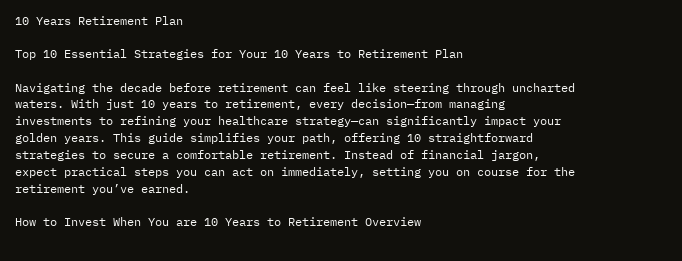10 Years Retirement Plan

Top 10 Essential Strategies for Your 10 Years to Retirement Plan

Navigating the decade before retirement can feel like steering through uncharted waters. With just 10 years to retirement, every decision—from managing investments to refining your healthcare strategy—can significantly impact your golden years. This guide simplifies your path, offering 10 straightforward strategies to secure a comfortable retirement. Instead of financial jargon, expect practical steps you can act on immediately, setting you on course for the retirement you’ve earned.

How to Invest When You are 10 Years to Retirement Overview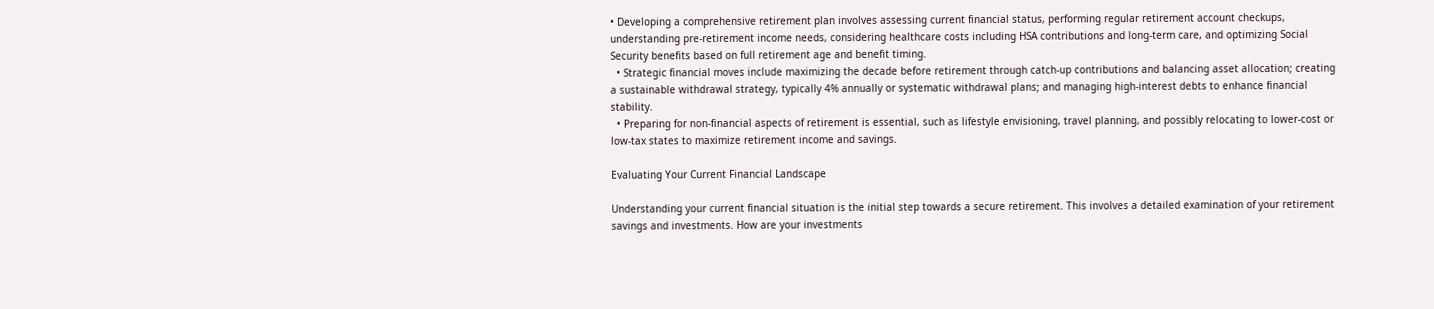• Developing a comprehensive retirement plan involves assessing current financial status, performing regular retirement account checkups, understanding pre-retirement income needs, considering healthcare costs including HSA contributions and long-term care, and optimizing Social Security benefits based on full retirement age and benefit timing.
  • Strategic financial moves include maximizing the decade before retirement through catch-up contributions and balancing asset allocation; creating a sustainable withdrawal strategy, typically 4% annually or systematic withdrawal plans; and managing high-interest debts to enhance financial stability.
  • Preparing for non-financial aspects of retirement is essential, such as lifestyle envisioning, travel planning, and possibly relocating to lower-cost or low-tax states to maximize retirement income and savings.

Evaluating Your Current Financial Landscape

Understanding your current financial situation is the initial step towards a secure retirement. This involves a detailed examination of your retirement savings and investments. How are your investments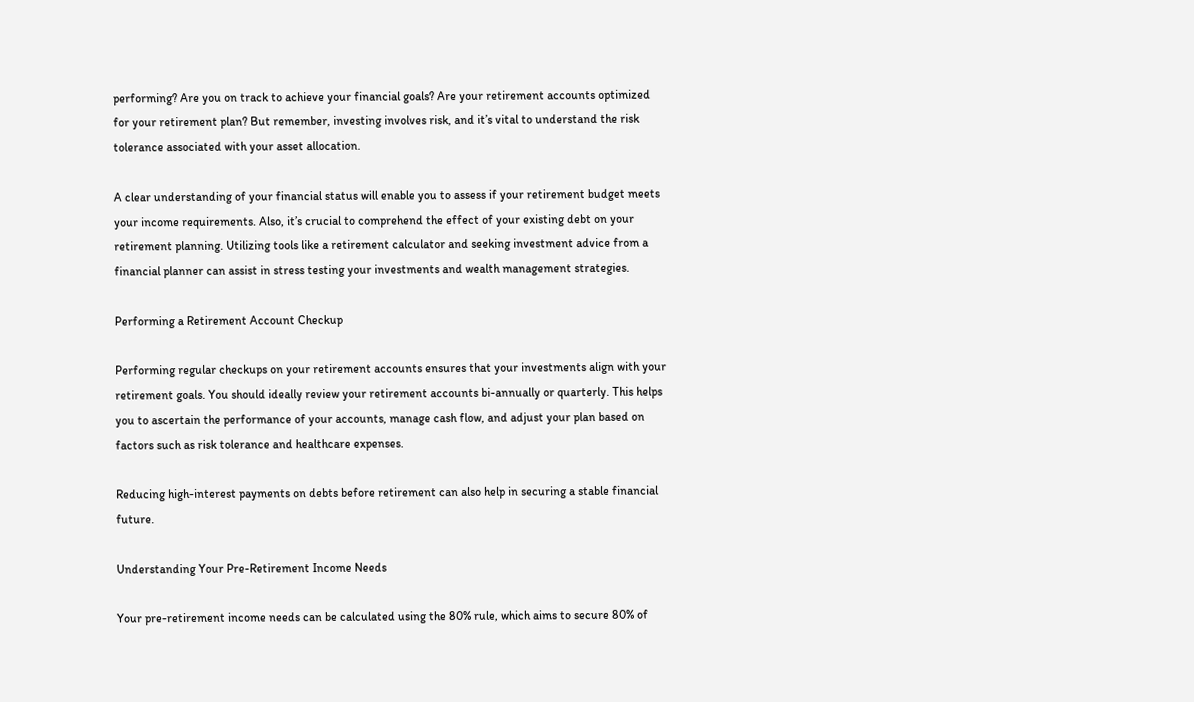performing? Are you on track to achieve your financial goals? Are your retirement accounts optimized for your retirement plan? But remember, investing involves risk, and it’s vital to understand the risk tolerance associated with your asset allocation.

A clear understanding of your financial status will enable you to assess if your retirement budget meets your income requirements. Also, it’s crucial to comprehend the effect of your existing debt on your retirement planning. Utilizing tools like a retirement calculator and seeking investment advice from a financial planner can assist in stress testing your investments and wealth management strategies.

Performing a Retirement Account Checkup

Performing regular checkups on your retirement accounts ensures that your investments align with your retirement goals. You should ideally review your retirement accounts bi-annually or quarterly. This helps you to ascertain the performance of your accounts, manage cash flow, and adjust your plan based on factors such as risk tolerance and healthcare expenses.

Reducing high-interest payments on debts before retirement can also help in securing a stable financial future.

Understanding Your Pre-Retirement Income Needs

Your pre-retirement income needs can be calculated using the 80% rule, which aims to secure 80% of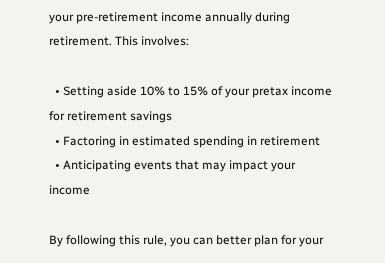your pre-retirement income annually during retirement. This involves:

  • Setting aside 10% to 15% of your pretax income for retirement savings
  • Factoring in estimated spending in retirement
  • Anticipating events that may impact your income

By following this rule, you can better plan for your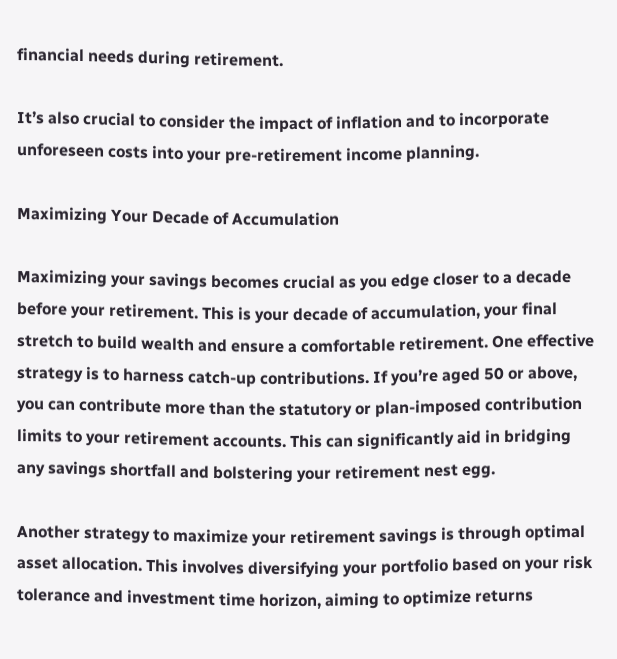financial needs during retirement.

It’s also crucial to consider the impact of inflation and to incorporate unforeseen costs into your pre-retirement income planning.

Maximizing Your Decade of Accumulation

Maximizing your savings becomes crucial as you edge closer to a decade before your retirement. This is your decade of accumulation, your final stretch to build wealth and ensure a comfortable retirement. One effective strategy is to harness catch-up contributions. If you’re aged 50 or above, you can contribute more than the statutory or plan-imposed contribution limits to your retirement accounts. This can significantly aid in bridging any savings shortfall and bolstering your retirement nest egg.

Another strategy to maximize your retirement savings is through optimal asset allocation. This involves diversifying your portfolio based on your risk tolerance and investment time horizon, aiming to optimize returns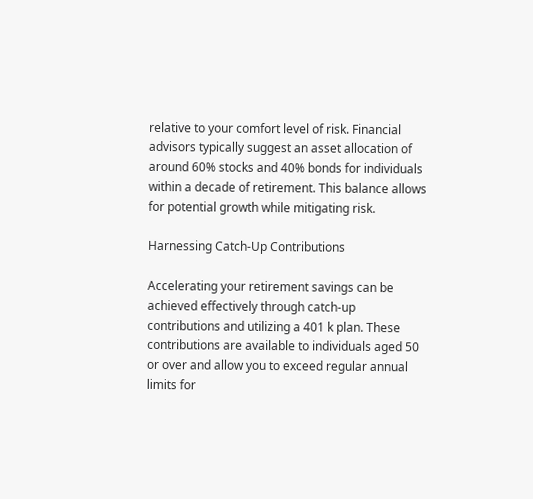relative to your comfort level of risk. Financial advisors typically suggest an asset allocation of around 60% stocks and 40% bonds for individuals within a decade of retirement. This balance allows for potential growth while mitigating risk.

Harnessing Catch-Up Contributions

Accelerating your retirement savings can be achieved effectively through catch-up contributions and utilizing a 401 k plan. These contributions are available to individuals aged 50 or over and allow you to exceed regular annual limits for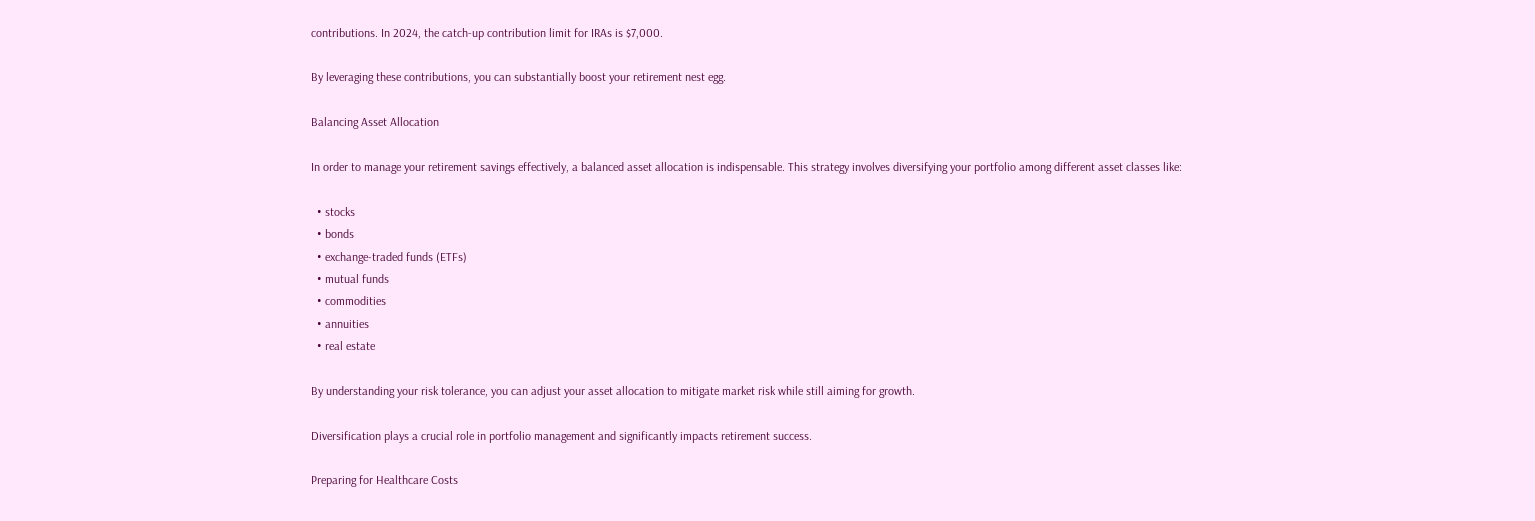contributions. In 2024, the catch-up contribution limit for IRAs is $7,000.

By leveraging these contributions, you can substantially boost your retirement nest egg.

Balancing Asset Allocation

In order to manage your retirement savings effectively, a balanced asset allocation is indispensable. This strategy involves diversifying your portfolio among different asset classes like:

  • stocks
  • bonds
  • exchange-traded funds (ETFs)
  • mutual funds
  • commodities
  • annuities
  • real estate

By understanding your risk tolerance, you can adjust your asset allocation to mitigate market risk while still aiming for growth.

Diversification plays a crucial role in portfolio management and significantly impacts retirement success.

Preparing for Healthcare Costs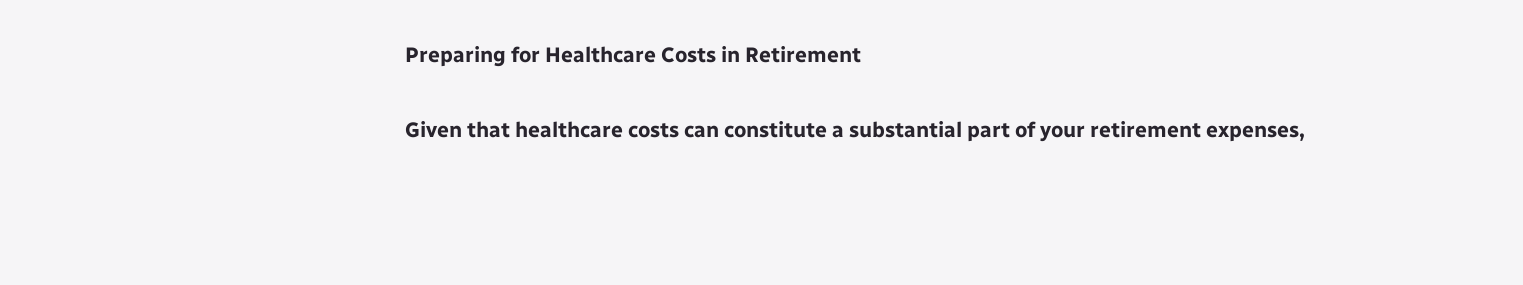Preparing for Healthcare Costs in Retirement

Given that healthcare costs can constitute a substantial part of your retirement expenses,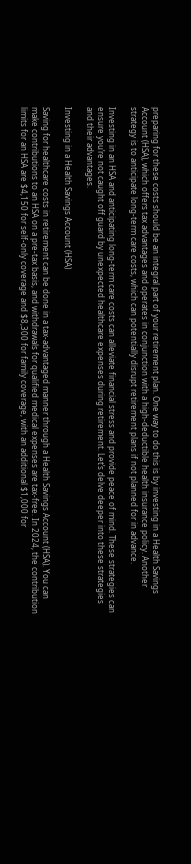preparing for these costs should be an integral part of your retirement plan. One way to do this is by investing in a Health Savings Account (HSA), which offers tax advantages and operates in conjunction with a high-deductible health insurance policy. Another strategy is to anticipate long-term care costs, which can potentially disrupt retirement plans if not planned for in advance.

Investing in an HSA and anticipating long-term care costs can alleviate financial stress and provide peace of mind. These strategies can ensure you’re not caught off guard by unexpected healthcare expenses during retirement. Let’s delve deeper into these strategies and their advantages.

Investing in a Health Savings Account (HSA)

Saving for healthcare costs in retirement can be done in a tax-advantaged manner through a Health Savings Account (HSA). You can make contributions to an HSA on a pre-tax basis, and withdrawals for qualified medical expenses are tax-free. In 2024, the contribution limits for an HSA are $4,150 for self-only coverage and $8,300 for family coverage, with an additional $1,000 for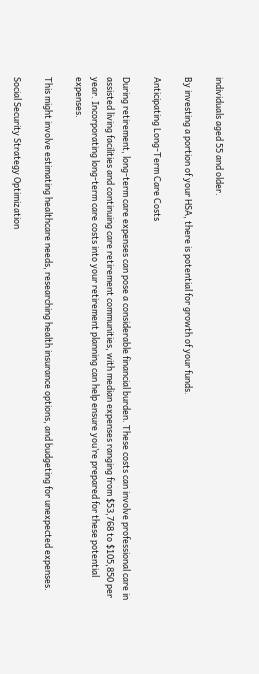individuals aged 55 and older.

By investing a portion of your HSA, there is potential for growth of your funds.

Anticipating Long-Term Care Costs

During retirement, long-term care expenses can pose a considerable financial burden. These costs can involve professional care in assisted living facilities and continuing care retirement communities, with median expenses ranging from $53,768 to $105,850 per year. Incorporating long-term care costs into your retirement planning can help ensure you’re prepared for these potential expenses.

This might involve estimating healthcare needs, researching health insurance options, and budgeting for unexpected expenses.

Social Security Strategy Optimization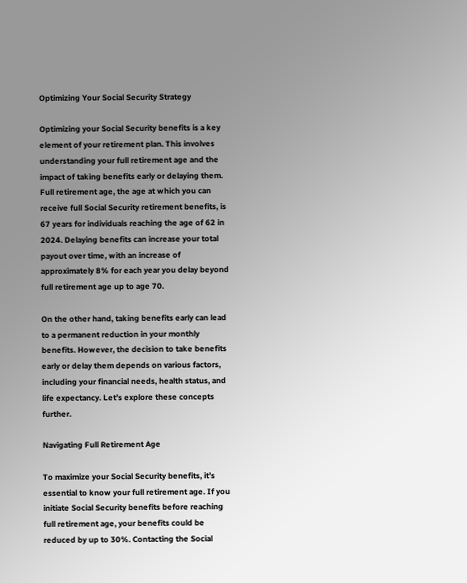Optimizing Your Social Security Strategy

Optimizing your Social Security benefits is a key element of your retirement plan. This involves understanding your full retirement age and the impact of taking benefits early or delaying them. Full retirement age, the age at which you can receive full Social Security retirement benefits, is 67 years for individuals reaching the age of 62 in 2024. Delaying benefits can increase your total payout over time, with an increase of approximately 8% for each year you delay beyond full retirement age up to age 70.

On the other hand, taking benefits early can lead to a permanent reduction in your monthly benefits. However, the decision to take benefits early or delay them depends on various factors, including your financial needs, health status, and life expectancy. Let’s explore these concepts further.

Navigating Full Retirement Age

To maximize your Social Security benefits, it’s essential to know your full retirement age. If you initiate Social Security benefits before reaching full retirement age, your benefits could be reduced by up to 30%. Contacting the Social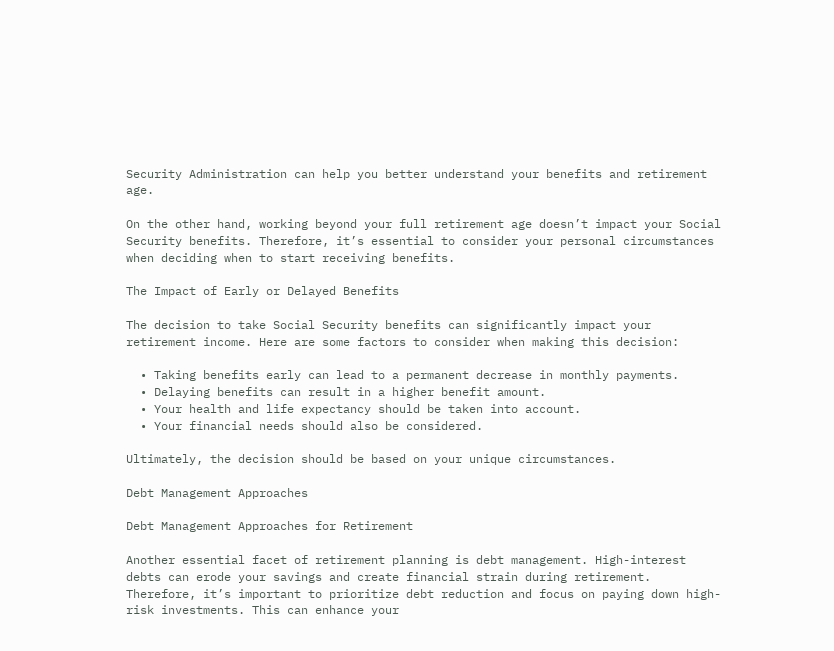Security Administration can help you better understand your benefits and retirement age.

On the other hand, working beyond your full retirement age doesn’t impact your Social Security benefits. Therefore, it’s essential to consider your personal circumstances when deciding when to start receiving benefits.

The Impact of Early or Delayed Benefits

The decision to take Social Security benefits can significantly impact your retirement income. Here are some factors to consider when making this decision:

  • Taking benefits early can lead to a permanent decrease in monthly payments.
  • Delaying benefits can result in a higher benefit amount.
  • Your health and life expectancy should be taken into account.
  • Your financial needs should also be considered.

Ultimately, the decision should be based on your unique circumstances.

Debt Management Approaches

Debt Management Approaches for Retirement

Another essential facet of retirement planning is debt management. High-interest debts can erode your savings and create financial strain during retirement. Therefore, it’s important to prioritize debt reduction and focus on paying down high-risk investments. This can enhance your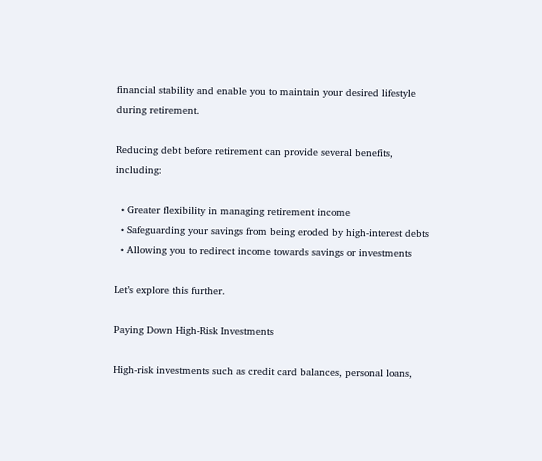financial stability and enable you to maintain your desired lifestyle during retirement.

Reducing debt before retirement can provide several benefits, including:

  • Greater flexibility in managing retirement income
  • Safeguarding your savings from being eroded by high-interest debts
  • Allowing you to redirect income towards savings or investments

Let’s explore this further.

Paying Down High-Risk Investments

High-risk investments such as credit card balances, personal loans,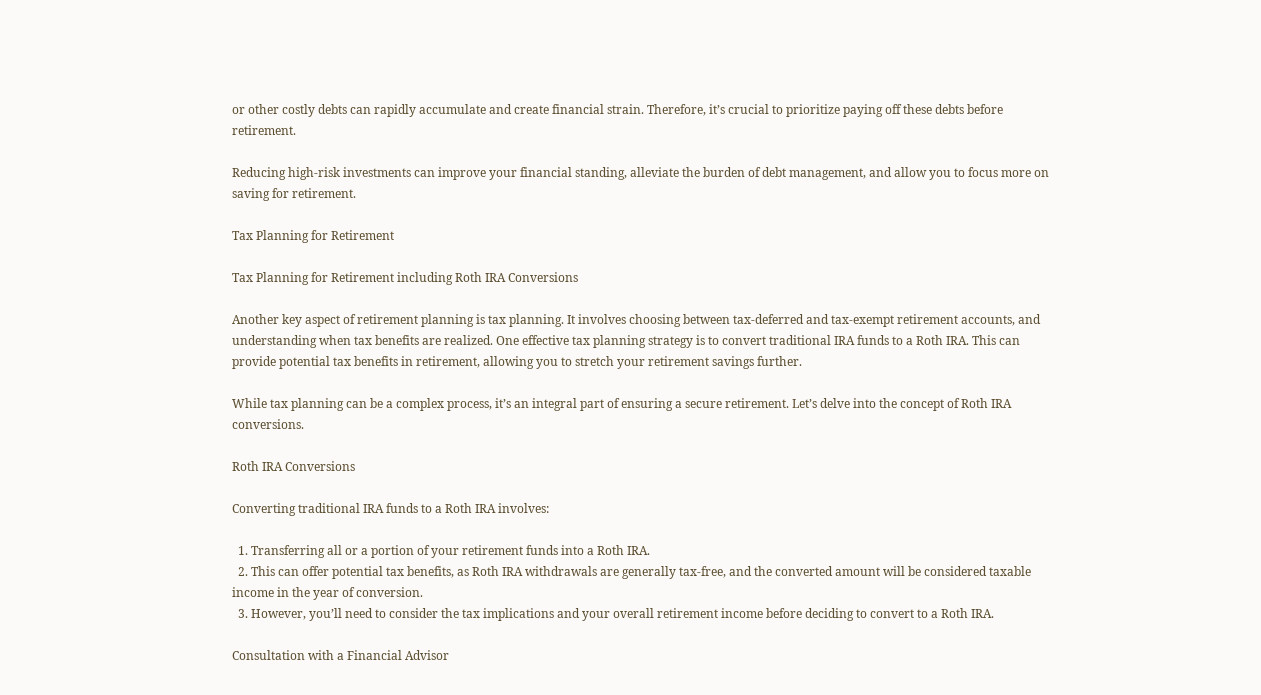or other costly debts can rapidly accumulate and create financial strain. Therefore, it’s crucial to prioritize paying off these debts before retirement.

Reducing high-risk investments can improve your financial standing, alleviate the burden of debt management, and allow you to focus more on saving for retirement.

Tax Planning for Retirement

Tax Planning for Retirement including Roth IRA Conversions

Another key aspect of retirement planning is tax planning. It involves choosing between tax-deferred and tax-exempt retirement accounts, and understanding when tax benefits are realized. One effective tax planning strategy is to convert traditional IRA funds to a Roth IRA. This can provide potential tax benefits in retirement, allowing you to stretch your retirement savings further.

While tax planning can be a complex process, it’s an integral part of ensuring a secure retirement. Let’s delve into the concept of Roth IRA conversions.

Roth IRA Conversions

Converting traditional IRA funds to a Roth IRA involves:

  1. Transferring all or a portion of your retirement funds into a Roth IRA.
  2. This can offer potential tax benefits, as Roth IRA withdrawals are generally tax-free, and the converted amount will be considered taxable income in the year of conversion.
  3. However, you’ll need to consider the tax implications and your overall retirement income before deciding to convert to a Roth IRA.

Consultation with a Financial Advisor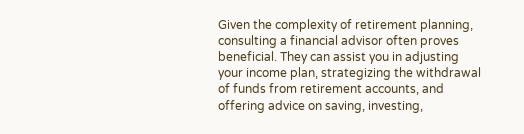Given the complexity of retirement planning, consulting a financial advisor often proves beneficial. They can assist you in adjusting your income plan, strategizing the withdrawal of funds from retirement accounts, and offering advice on saving, investing,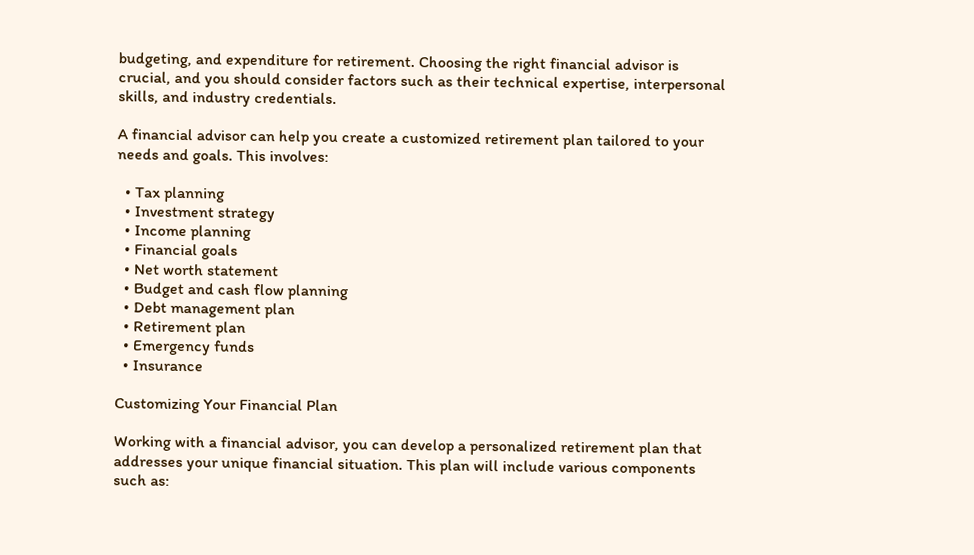budgeting, and expenditure for retirement. Choosing the right financial advisor is crucial, and you should consider factors such as their technical expertise, interpersonal skills, and industry credentials.

A financial advisor can help you create a customized retirement plan tailored to your needs and goals. This involves:

  • Tax planning
  • Investment strategy
  • Income planning
  • Financial goals
  • Net worth statement
  • Budget and cash flow planning
  • Debt management plan
  • Retirement plan
  • Emergency funds
  • Insurance

Customizing Your Financial Plan

Working with a financial advisor, you can develop a personalized retirement plan that addresses your unique financial situation. This plan will include various components such as: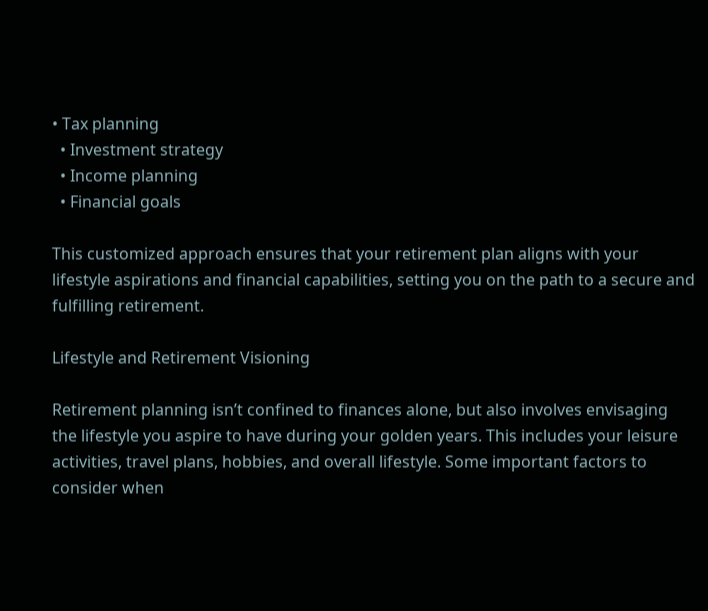• Tax planning
  • Investment strategy
  • Income planning
  • Financial goals

This customized approach ensures that your retirement plan aligns with your lifestyle aspirations and financial capabilities, setting you on the path to a secure and fulfilling retirement.

Lifestyle and Retirement Visioning

Retirement planning isn’t confined to finances alone, but also involves envisaging the lifestyle you aspire to have during your golden years. This includes your leisure activities, travel plans, hobbies, and overall lifestyle. Some important factors to consider when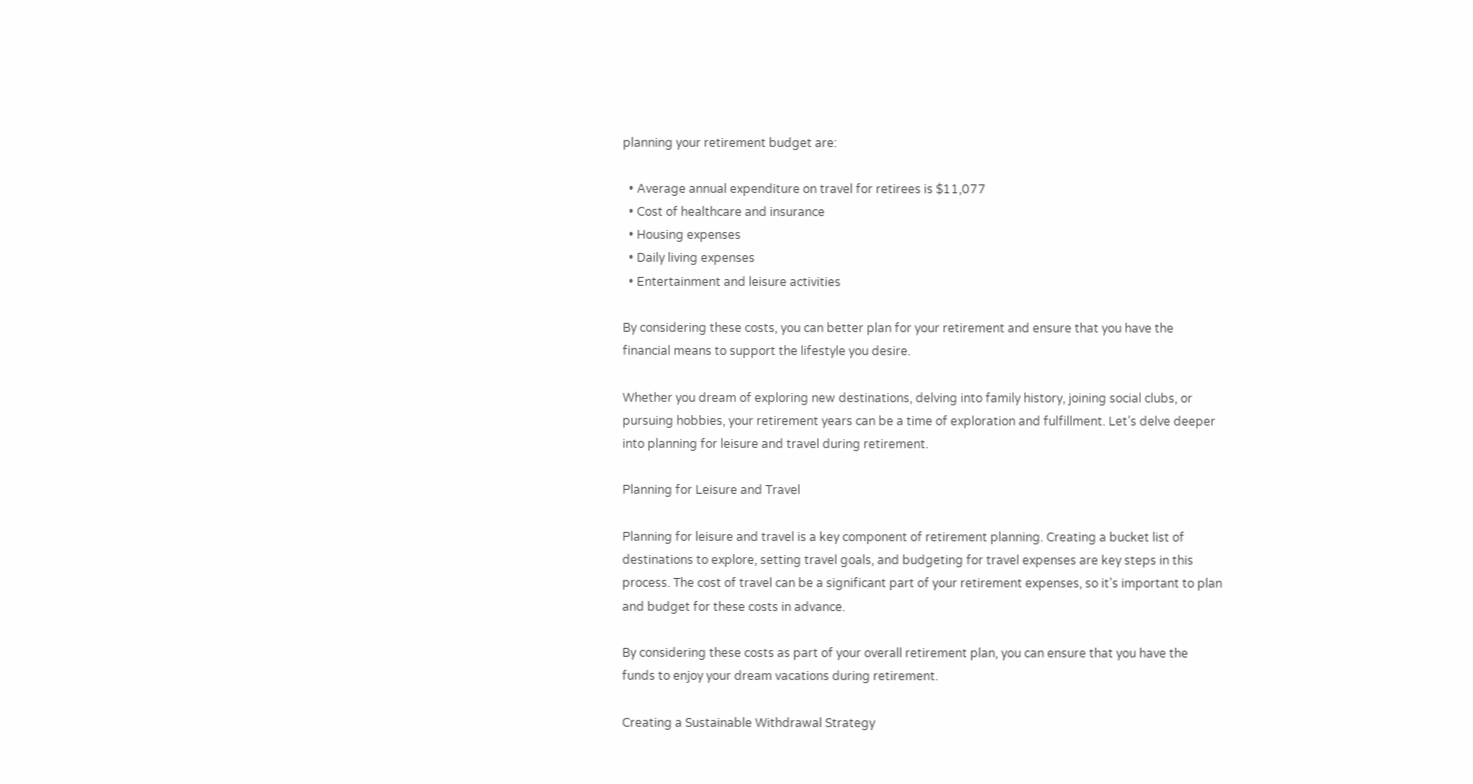planning your retirement budget are:

  • Average annual expenditure on travel for retirees is $11,077
  • Cost of healthcare and insurance
  • Housing expenses
  • Daily living expenses
  • Entertainment and leisure activities

By considering these costs, you can better plan for your retirement and ensure that you have the financial means to support the lifestyle you desire.

Whether you dream of exploring new destinations, delving into family history, joining social clubs, or pursuing hobbies, your retirement years can be a time of exploration and fulfillment. Let’s delve deeper into planning for leisure and travel during retirement.

Planning for Leisure and Travel

Planning for leisure and travel is a key component of retirement planning. Creating a bucket list of destinations to explore, setting travel goals, and budgeting for travel expenses are key steps in this process. The cost of travel can be a significant part of your retirement expenses, so it’s important to plan and budget for these costs in advance.

By considering these costs as part of your overall retirement plan, you can ensure that you have the funds to enjoy your dream vacations during retirement.

Creating a Sustainable Withdrawal Strategy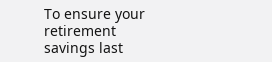To ensure your retirement savings last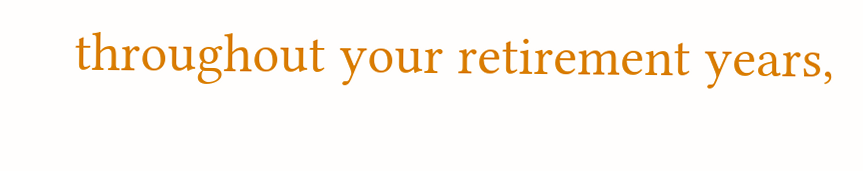throughout your retirement years,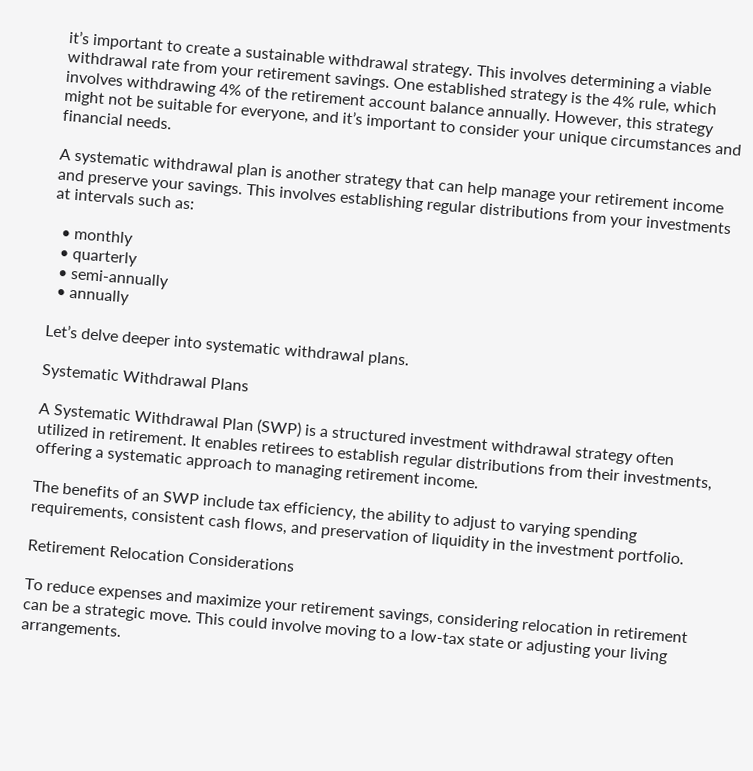it’s important to create a sustainable withdrawal strategy. This involves determining a viable withdrawal rate from your retirement savings. One established strategy is the 4% rule, which involves withdrawing 4% of the retirement account balance annually. However, this strategy might not be suitable for everyone, and it’s important to consider your unique circumstances and financial needs.

A systematic withdrawal plan is another strategy that can help manage your retirement income and preserve your savings. This involves establishing regular distributions from your investments at intervals such as:

  • monthly
  • quarterly
  • semi-annually
  • annually

Let’s delve deeper into systematic withdrawal plans.

Systematic Withdrawal Plans

A Systematic Withdrawal Plan (SWP) is a structured investment withdrawal strategy often utilized in retirement. It enables retirees to establish regular distributions from their investments, offering a systematic approach to managing retirement income.

The benefits of an SWP include tax efficiency, the ability to adjust to varying spending requirements, consistent cash flows, and preservation of liquidity in the investment portfolio.

Retirement Relocation Considerations

To reduce expenses and maximize your retirement savings, considering relocation in retirement can be a strategic move. This could involve moving to a low-tax state or adjusting your living arrangements.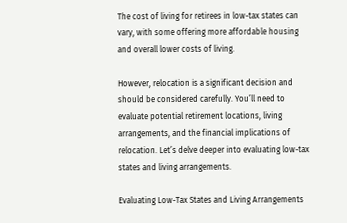The cost of living for retirees in low-tax states can vary, with some offering more affordable housing and overall lower costs of living.

However, relocation is a significant decision and should be considered carefully. You’ll need to evaluate potential retirement locations, living arrangements, and the financial implications of relocation. Let’s delve deeper into evaluating low-tax states and living arrangements.

Evaluating Low-Tax States and Living Arrangements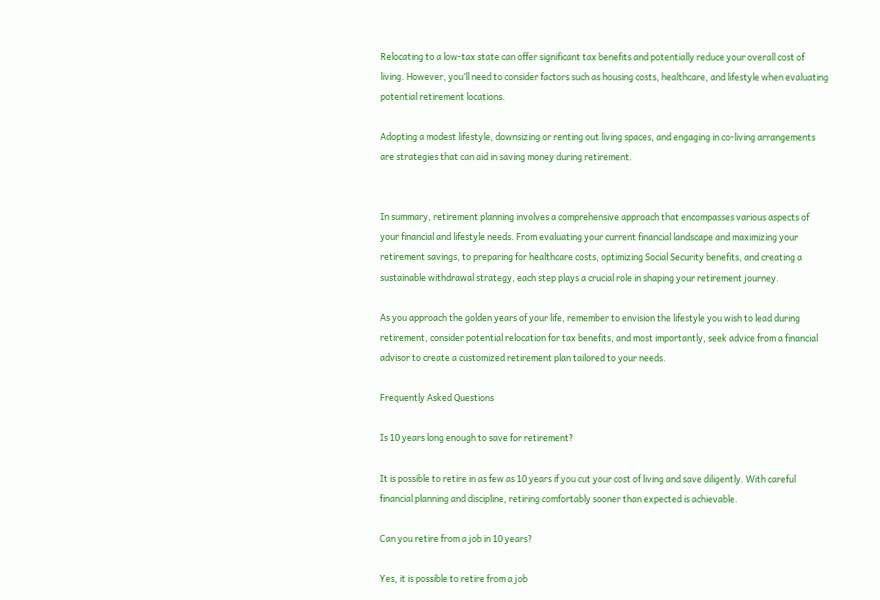Relocating to a low-tax state can offer significant tax benefits and potentially reduce your overall cost of living. However, you’ll need to consider factors such as housing costs, healthcare, and lifestyle when evaluating potential retirement locations.

Adopting a modest lifestyle, downsizing or renting out living spaces, and engaging in co-living arrangements are strategies that can aid in saving money during retirement.


In summary, retirement planning involves a comprehensive approach that encompasses various aspects of your financial and lifestyle needs. From evaluating your current financial landscape and maximizing your retirement savings, to preparing for healthcare costs, optimizing Social Security benefits, and creating a sustainable withdrawal strategy, each step plays a crucial role in shaping your retirement journey.

As you approach the golden years of your life, remember to envision the lifestyle you wish to lead during retirement, consider potential relocation for tax benefits, and most importantly, seek advice from a financial advisor to create a customized retirement plan tailored to your needs.

Frequently Asked Questions

Is 10 years long enough to save for retirement?

It is possible to retire in as few as 10 years if you cut your cost of living and save diligently. With careful financial planning and discipline, retiring comfortably sooner than expected is achievable.

Can you retire from a job in 10 years?

Yes, it is possible to retire from a job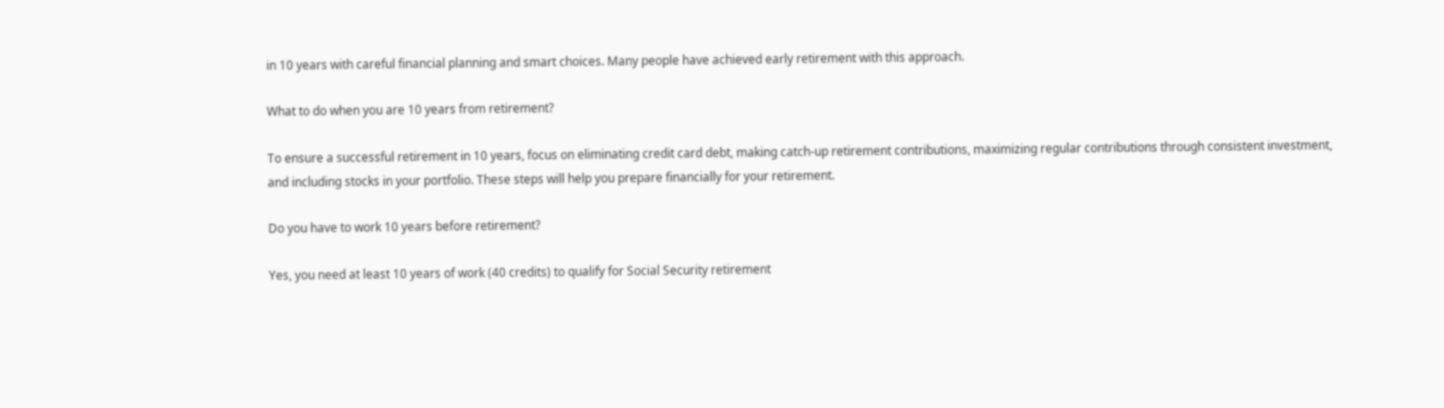in 10 years with careful financial planning and smart choices. Many people have achieved early retirement with this approach.

What to do when you are 10 years from retirement?

To ensure a successful retirement in 10 years, focus on eliminating credit card debt, making catch-up retirement contributions, maximizing regular contributions through consistent investment, and including stocks in your portfolio. These steps will help you prepare financially for your retirement.

Do you have to work 10 years before retirement?

Yes, you need at least 10 years of work (40 credits) to qualify for Social Security retirement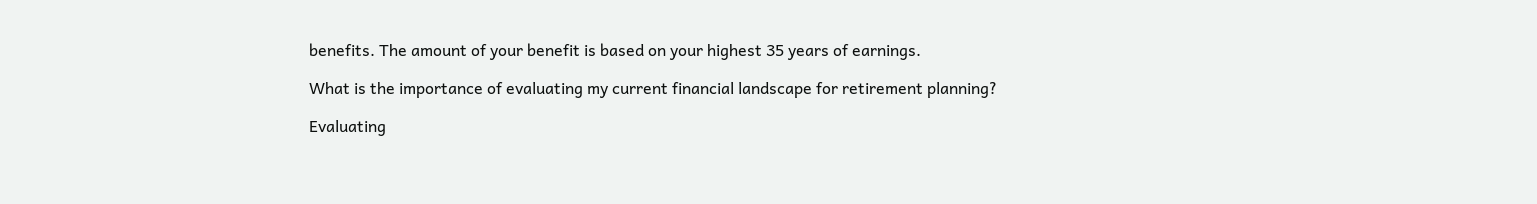benefits. The amount of your benefit is based on your highest 35 years of earnings.

What is the importance of evaluating my current financial landscape for retirement planning?

Evaluating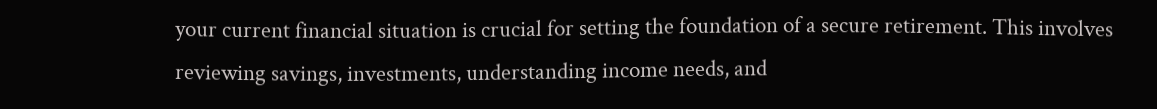your current financial situation is crucial for setting the foundation of a secure retirement. This involves reviewing savings, investments, understanding income needs, and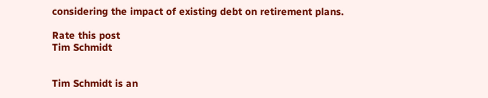considering the impact of existing debt on retirement plans.

Rate this post
Tim Schmidt


Tim Schmidt is an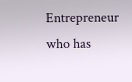Entrepreneur who has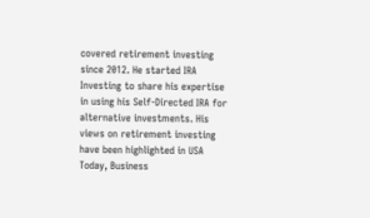covered retirement investing since 2012. He started IRA Investing to share his expertise in using his Self-Directed IRA for alternative investments. His views on retirement investing have been highlighted in USA Today, Business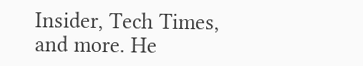Insider, Tech Times, and more. He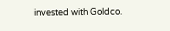invested with Goldco.